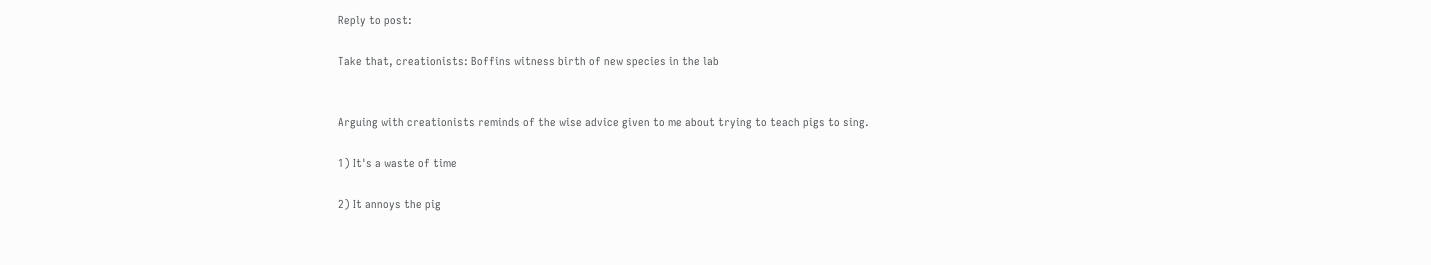Reply to post:

Take that, creationists: Boffins witness birth of new species in the lab


Arguing with creationists reminds of the wise advice given to me about trying to teach pigs to sing.

1) It's a waste of time

2) It annoys the pig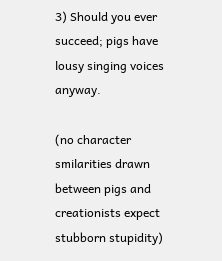3) Should you ever succeed; pigs have lousy singing voices anyway.

(no character smilarities drawn between pigs and creationists expect stubborn stupidity)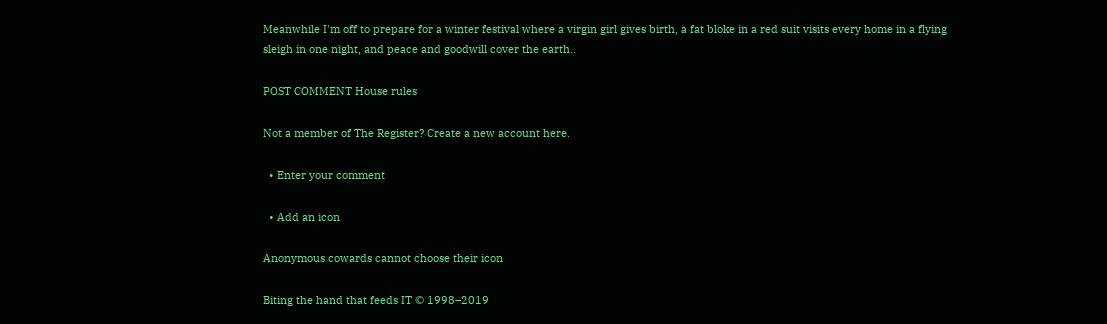Meanwhile I'm off to prepare for a winter festival where a virgin girl gives birth, a fat bloke in a red suit visits every home in a flying sleigh in one night, and peace and goodwill cover the earth..

POST COMMENT House rules

Not a member of The Register? Create a new account here.

  • Enter your comment

  • Add an icon

Anonymous cowards cannot choose their icon

Biting the hand that feeds IT © 1998–2019